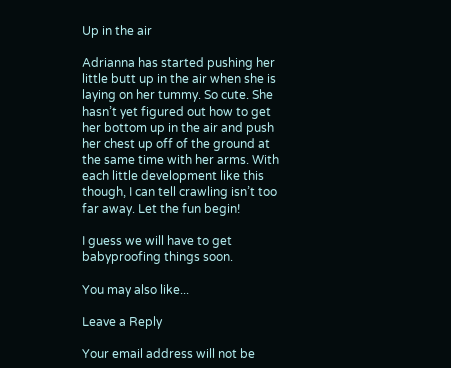Up in the air

Adrianna has started pushing her little butt up in the air when she is laying on her tummy. So cute. She hasn’t yet figured out how to get her bottom up in the air and push her chest up off of the ground at the same time with her arms. With each little development like this though, I can tell crawling isn’t too far away. Let the fun begin!

I guess we will have to get babyproofing things soon.

You may also like...

Leave a Reply

Your email address will not be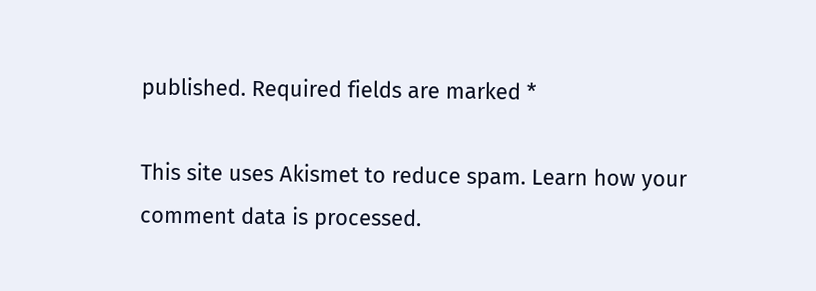published. Required fields are marked *

This site uses Akismet to reduce spam. Learn how your comment data is processed.